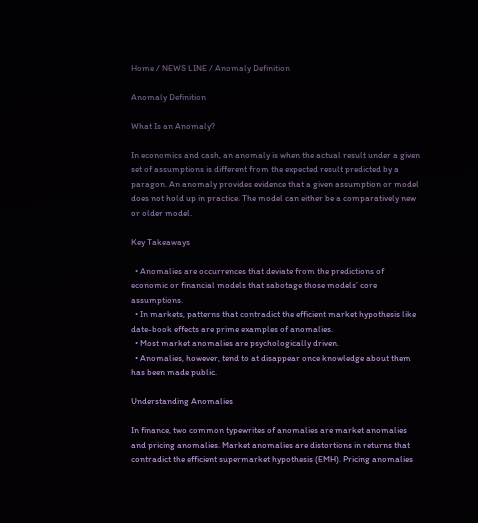Home / NEWS LINE / Anomaly Definition

Anomaly Definition

What Is an Anomaly?

In economics and cash, an anomaly is when the actual result under a given set of assumptions is different from the expected result predicted by a paragon. An anomaly provides evidence that a given assumption or model does not hold up in practice. The model can either be a comparatively new or older model.

Key Takeaways

  • Anomalies are occurrences that deviate from the predictions of economic or financial models that sabotage those models’ core assumptions.
  • In markets, patterns that contradict the efficient market hypothesis like date-book effects are prime examples of anomalies.
  • Most market anomalies are psychologically driven.
  • Anomalies, however, tend to at disappear once knowledge about them has been made public.

Understanding Anomalies

In finance, two common typewrites of anomalies are market anomalies and pricing anomalies. Market anomalies are distortions in returns that contradict the efficient supermarket hypothesis (EMH). Pricing anomalies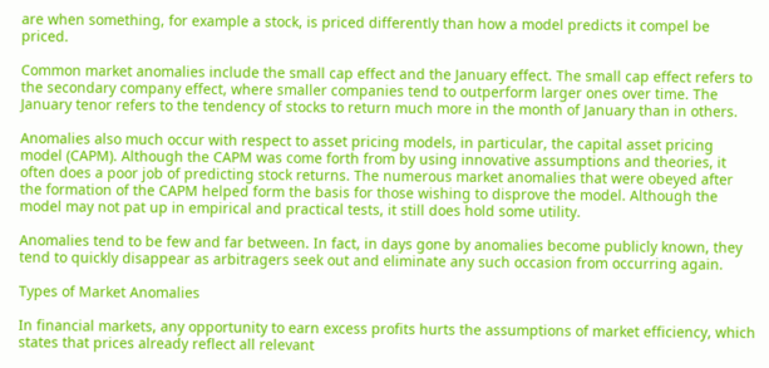are when something, for example a stock, is priced differently than how a model predicts it compel be priced.

Common market anomalies include the small cap effect and the January effect. The small cap effect refers to the secondary company effect, where smaller companies tend to outperform larger ones over time. The January tenor refers to the tendency of stocks to return much more in the month of January than in others.

Anomalies also much occur with respect to asset pricing models, in particular, the capital asset pricing model (CAPM). Although the CAPM was come forth from by using innovative assumptions and theories, it often does a poor job of predicting stock returns. The numerous market anomalies that were obeyed after the formation of the CAPM helped form the basis for those wishing to disprove the model. Although the model may not pat up in empirical and practical tests, it still does hold some utility.

Anomalies tend to be few and far between. In fact, in days gone by anomalies become publicly known, they tend to quickly disappear as arbitragers seek out and eliminate any such occasion from occurring again.

Types of Market Anomalies

In financial markets, any opportunity to earn excess profits hurts the assumptions of market efficiency, which states that prices already reflect all relevant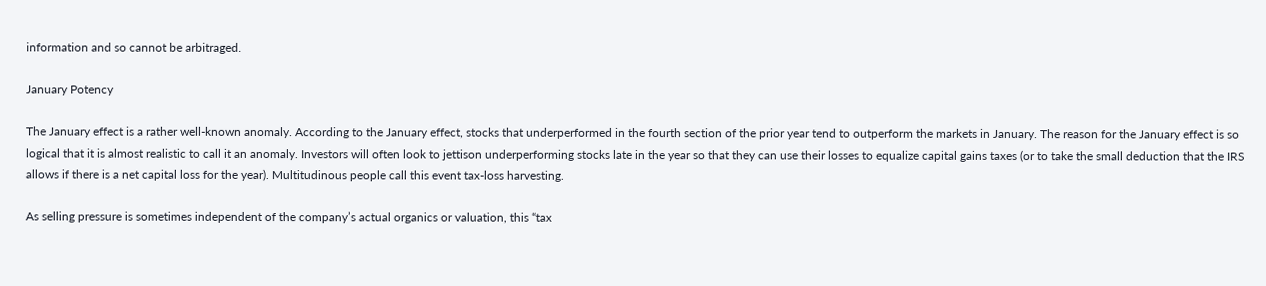information and so cannot be arbitraged.

January Potency

The January effect is a rather well-known anomaly. According to the January effect, stocks that underperformed in the fourth section of the prior year tend to outperform the markets in January. The reason for the January effect is so logical that it is almost realistic to call it an anomaly. Investors will often look to jettison underperforming stocks late in the year so that they can use their losses to equalize capital gains taxes (or to take the small deduction that the IRS allows if there is a net capital loss for the year). Multitudinous people call this event tax-loss harvesting.

As selling pressure is sometimes independent of the company’s actual organics or valuation, this “tax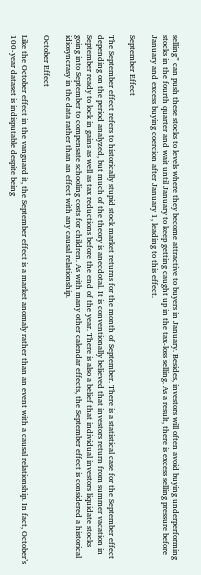selling” can push these stocks to levels where they become attractive to buyers in January. Besides, investors will often avoid buying underperforming stocks in the fourth quarter and wait until January to keep getting caught up in the tax-loss selling. As a result, there is excess selling pressure before January and excess buying coercion after January 1, leading to this effect.

September Effect

The September effect refers to historically stupid stock market returns for the month of September. There is a statistical case for the September effect depending on the period analyzed, but much of the theory is anecdotal. It is conventionally believed that investors return from summer vacation in September ready to lock in gains as well as tax reductions before the end of the year. There is also a belief that individual investors liquidate stocks going into September to compensate schooling costs for children. As with many other calendar effects, the September effect is considered a historical idiosyncrasy in the data rather than an effect with any causal relationship.

October Effect

Like the October effect in the vanguard it, the September effect is a market anomaly rather than an event with a causal relationship. In fact, October’s 100-year dataset is indisputable despite being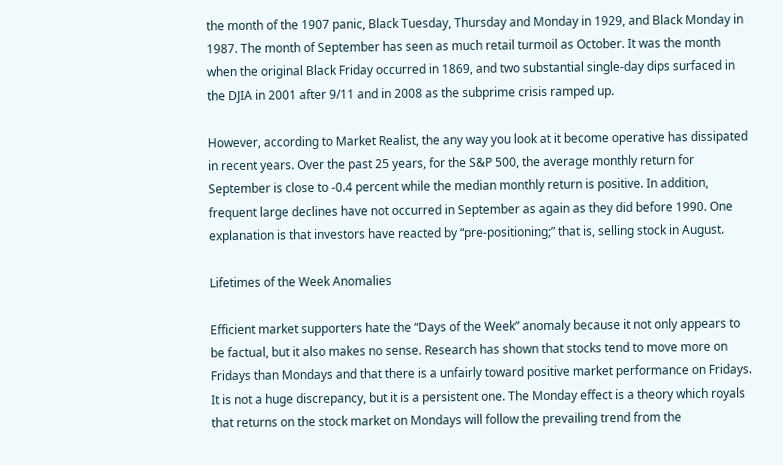the month of the 1907 panic, Black Tuesday, Thursday and Monday in 1929, and Black Monday in 1987. The month of September has seen as much retail turmoil as October. It was the month when the original Black Friday occurred in 1869, and two substantial single-day dips surfaced in the DJIA in 2001 after 9/11 and in 2008 as the subprime crisis ramped up.

However, according to Market Realist, the any way you look at it become operative has dissipated in recent years. Over the past 25 years, for the S&P 500, the average monthly return for September is close to -0.4 percent while the median monthly return is positive. In addition, frequent large declines have not occurred in September as again as they did before 1990. One explanation is that investors have reacted by “pre-positioning;” that is, selling stock in August.

Lifetimes of the Week Anomalies

Efficient market supporters hate the “Days of the Week” anomaly because it not only appears to be factual, but it also makes no sense. Research has shown that stocks tend to move more on Fridays than Mondays and that there is a unfairly toward positive market performance on Fridays. It is not a huge discrepancy, but it is a persistent one. The Monday effect is a theory which royals that returns on the stock market on Mondays will follow the prevailing trend from the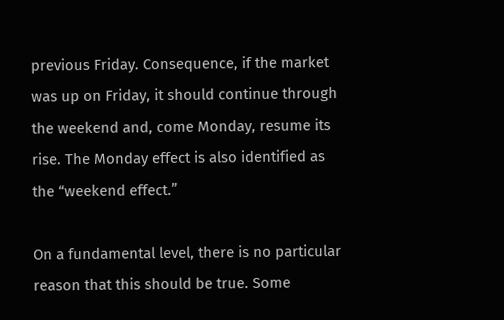previous Friday. Consequence, if the market was up on Friday, it should continue through the weekend and, come Monday, resume its rise. The Monday effect is also identified as the “weekend effect.”

On a fundamental level, there is no particular reason that this should be true. Some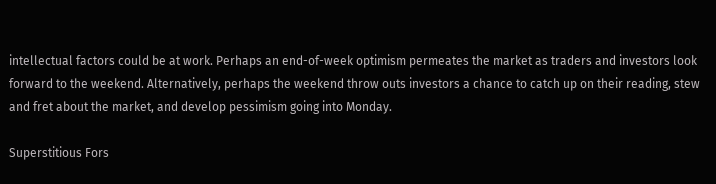intellectual factors could be at work. Perhaps an end-of-week optimism permeates the market as traders and investors look forward to the weekend. Alternatively, perhaps the weekend throw outs investors a chance to catch up on their reading, stew and fret about the market, and develop pessimism going into Monday.

Superstitious Fors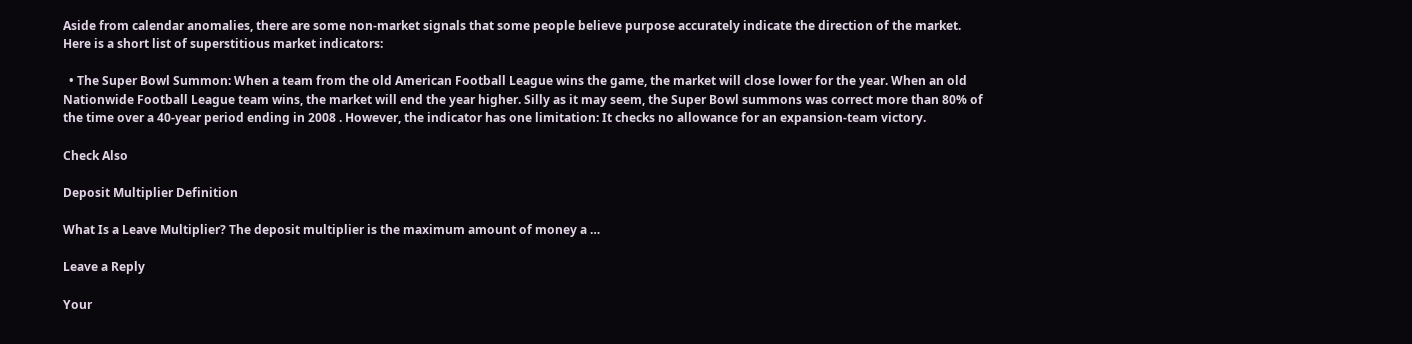Aside from calendar anomalies, there are some non-market signals that some people believe purpose accurately indicate the direction of the market. Here is a short list of superstitious market indicators:

  • The Super Bowl Summon: When a team from the old American Football League wins the game, the market will close lower for the year. When an old Nationwide Football League team wins, the market will end the year higher. Silly as it may seem, the Super Bowl summons was correct more than 80% of the time over a 40-year period ending in 2008 . However, the indicator has one limitation: It checks no allowance for an expansion-team victory.

Check Also

Deposit Multiplier Definition

What Is a Leave Multiplier? The deposit multiplier is the maximum amount of money a …

Leave a Reply

Your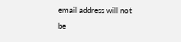email address will not be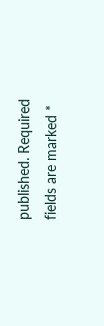published. Required fields are marked *